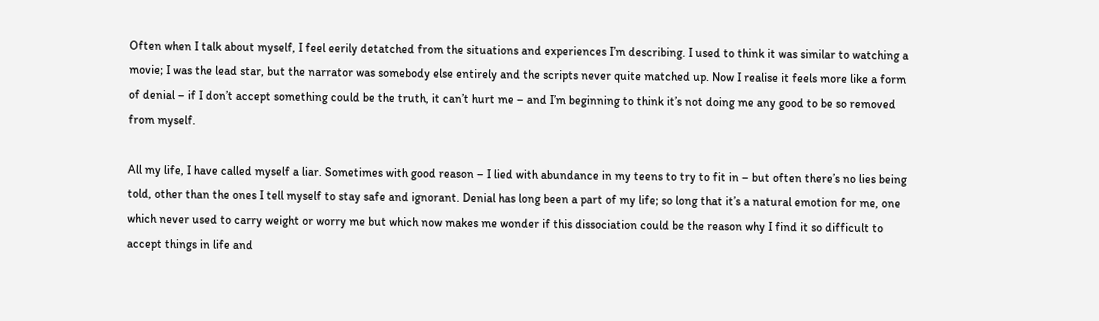Often when I talk about myself, I feel eerily detatched from the situations and experiences I’m describing. I used to think it was similar to watching a movie; I was the lead star, but the narrator was somebody else entirely and the scripts never quite matched up. Now I realise it feels more like a form of denial – if I don’t accept something could be the truth, it can’t hurt me – and I’m beginning to think it’s not doing me any good to be so removed from myself.

All my life, I have called myself a liar. Sometimes with good reason – I lied with abundance in my teens to try to fit in – but often there’s no lies being told, other than the ones I tell myself to stay safe and ignorant. Denial has long been a part of my life; so long that it’s a natural emotion for me, one which never used to carry weight or worry me but which now makes me wonder if this dissociation could be the reason why I find it so difficult to accept things in life and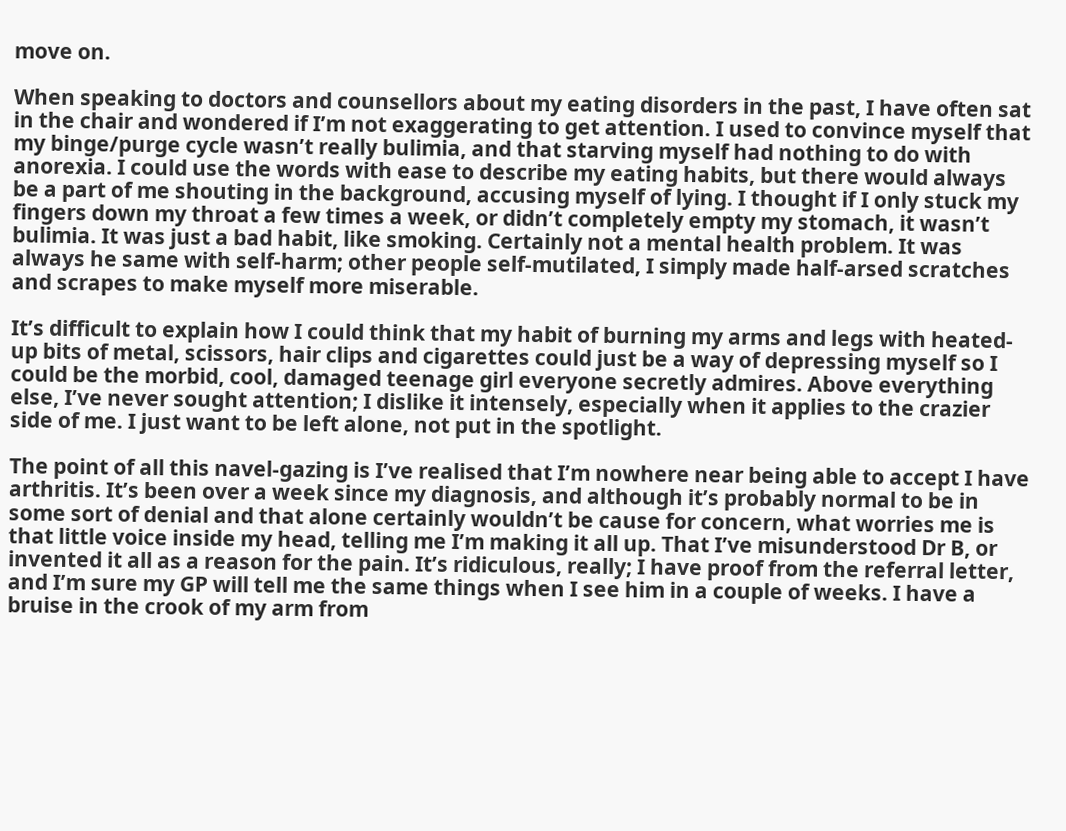move on.

When speaking to doctors and counsellors about my eating disorders in the past, I have often sat in the chair and wondered if I’m not exaggerating to get attention. I used to convince myself that my binge/purge cycle wasn’t really bulimia, and that starving myself had nothing to do with anorexia. I could use the words with ease to describe my eating habits, but there would always be a part of me shouting in the background, accusing myself of lying. I thought if I only stuck my fingers down my throat a few times a week, or didn’t completely empty my stomach, it wasn’t bulimia. It was just a bad habit, like smoking. Certainly not a mental health problem. It was always he same with self-harm; other people self-mutilated, I simply made half-arsed scratches and scrapes to make myself more miserable.

It’s difficult to explain how I could think that my habit of burning my arms and legs with heated-up bits of metal, scissors, hair clips and cigarettes could just be a way of depressing myself so I could be the morbid, cool, damaged teenage girl everyone secretly admires. Above everything else, I’ve never sought attention; I dislike it intensely, especially when it applies to the crazier side of me. I just want to be left alone, not put in the spotlight.

The point of all this navel-gazing is I’ve realised that I’m nowhere near being able to accept I have arthritis. It’s been over a week since my diagnosis, and although it’s probably normal to be in some sort of denial and that alone certainly wouldn’t be cause for concern, what worries me is that little voice inside my head, telling me I’m making it all up. That I’ve misunderstood Dr B, or invented it all as a reason for the pain. It’s ridiculous, really; I have proof from the referral letter, and I’m sure my GP will tell me the same things when I see him in a couple of weeks. I have a bruise in the crook of my arm from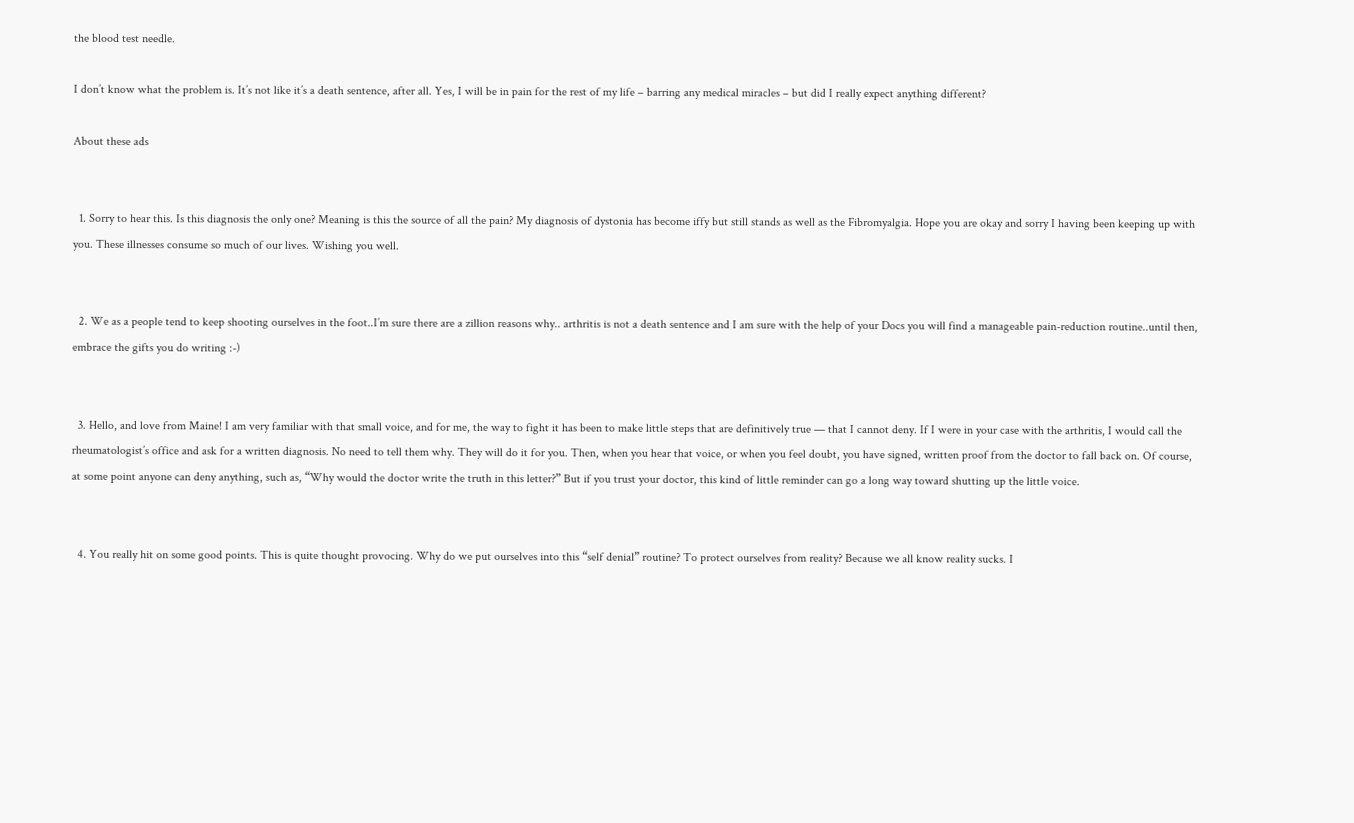the blood test needle.

I don’t know what the problem is. It’s not like it’s a death sentence, after all. Yes, I will be in pain for the rest of my life – barring any medical miracles – but did I really expect anything different?

About these ads


  1. Sorry to hear this. Is this diagnosis the only one? Meaning is this the source of all the pain? My diagnosis of dystonia has become iffy but still stands as well as the Fibromyalgia. Hope you are okay and sorry I having been keeping up with you. These illnesses consume so much of our lives. Wishing you well.


  2. We as a people tend to keep shooting ourselves in the foot..I’m sure there are a zillion reasons why.. arthritis is not a death sentence and I am sure with the help of your Docs you will find a manageable pain-reduction routine..until then, embrace the gifts you do writing :-)


  3. Hello, and love from Maine! I am very familiar with that small voice, and for me, the way to fight it has been to make little steps that are definitively true — that I cannot deny. If I were in your case with the arthritis, I would call the rheumatologist’s office and ask for a written diagnosis. No need to tell them why. They will do it for you. Then, when you hear that voice, or when you feel doubt, you have signed, written proof from the doctor to fall back on. Of course, at some point anyone can deny anything, such as, “Why would the doctor write the truth in this letter?” But if you trust your doctor, this kind of little reminder can go a long way toward shutting up the little voice.


  4. You really hit on some good points. This is quite thought provocing. Why do we put ourselves into this “self denial” routine? To protect ourselves from reality? Because we all know reality sucks. I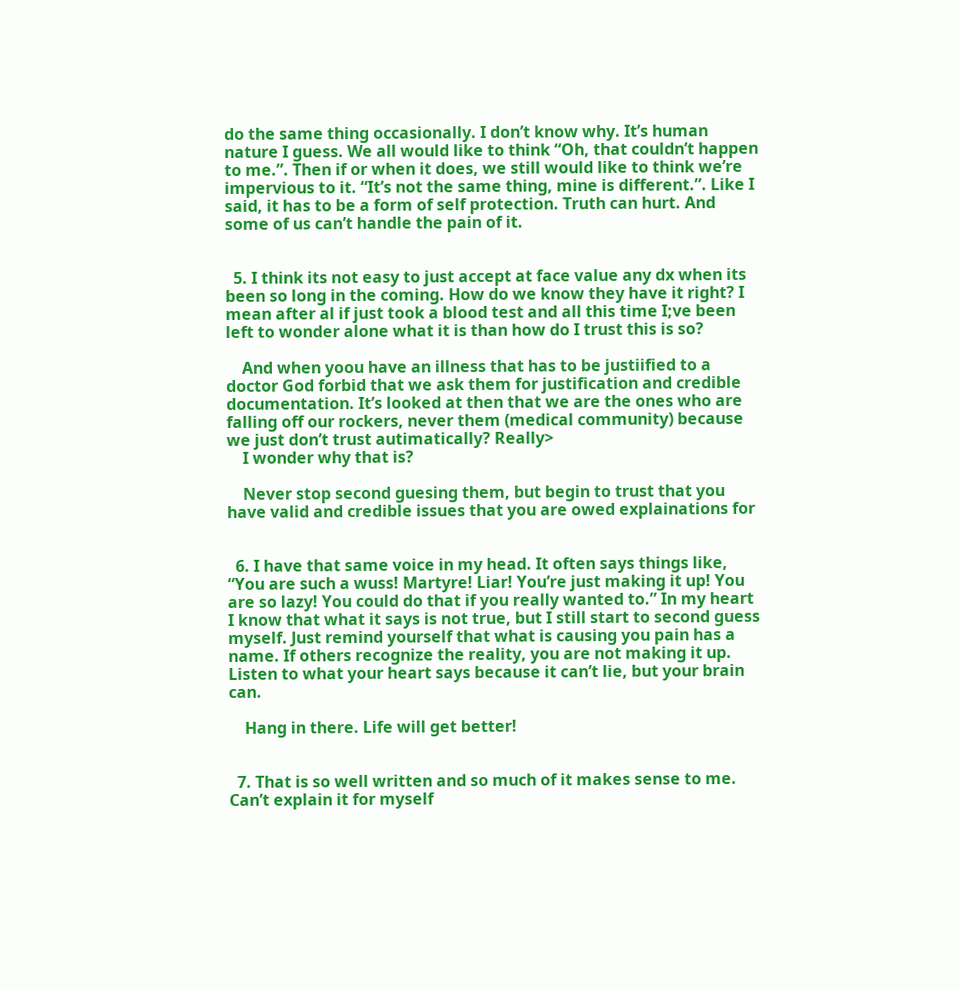do the same thing occasionally. I don’t know why. It’s human nature I guess. We all would like to think “Oh, that couldn’t happen to me.”. Then if or when it does, we still would like to think we’re impervious to it. “It’s not the same thing, mine is different.”. Like I said, it has to be a form of self protection. Truth can hurt. And some of us can’t handle the pain of it.


  5. I think its not easy to just accept at face value any dx when its been so long in the coming. How do we know they have it right? I mean after al if just took a blood test and all this time I;ve been left to wonder alone what it is than how do I trust this is so?

    And when yoou have an illness that has to be justiified to a doctor God forbid that we ask them for justification and credible documentation. It’s looked at then that we are the ones who are falling off our rockers, never them (medical community) because we just don’t trust autimatically? Really>
    I wonder why that is?

    Never stop second guesing them, but begin to trust that you have valid and credible issues that you are owed explainations for


  6. I have that same voice in my head. It often says things like, “You are such a wuss! Martyre! Liar! You’re just making it up! You are so lazy! You could do that if you really wanted to.” In my heart I know that what it says is not true, but I still start to second guess myself. Just remind yourself that what is causing you pain has a name. If others recognize the reality, you are not making it up. Listen to what your heart says because it can’t lie, but your brain can.

    Hang in there. Life will get better!


  7. That is so well written and so much of it makes sense to me. Can’t explain it for myself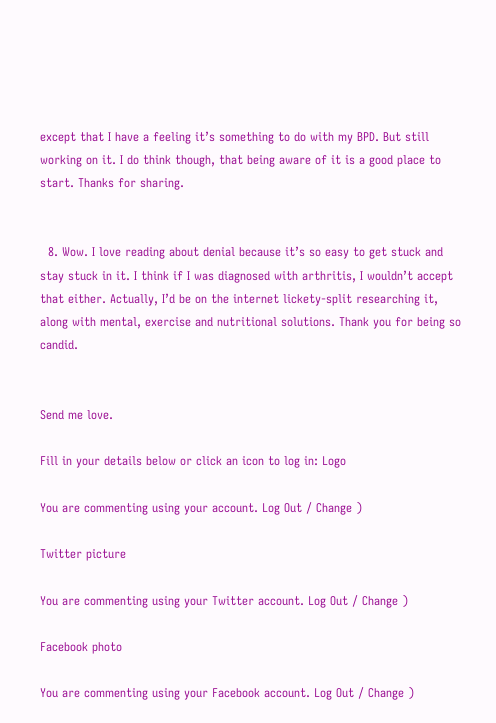except that I have a feeling it’s something to do with my BPD. But still working on it. I do think though, that being aware of it is a good place to start. Thanks for sharing.


  8. Wow. I love reading about denial because it’s so easy to get stuck and stay stuck in it. I think if I was diagnosed with arthritis, I wouldn’t accept that either. Actually, I’d be on the internet lickety-split researching it, along with mental, exercise and nutritional solutions. Thank you for being so candid.


Send me love.

Fill in your details below or click an icon to log in: Logo

You are commenting using your account. Log Out / Change )

Twitter picture

You are commenting using your Twitter account. Log Out / Change )

Facebook photo

You are commenting using your Facebook account. Log Out / Change )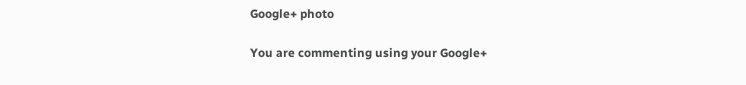Google+ photo

You are commenting using your Google+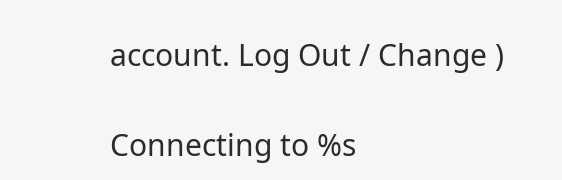account. Log Out / Change )

Connecting to %s